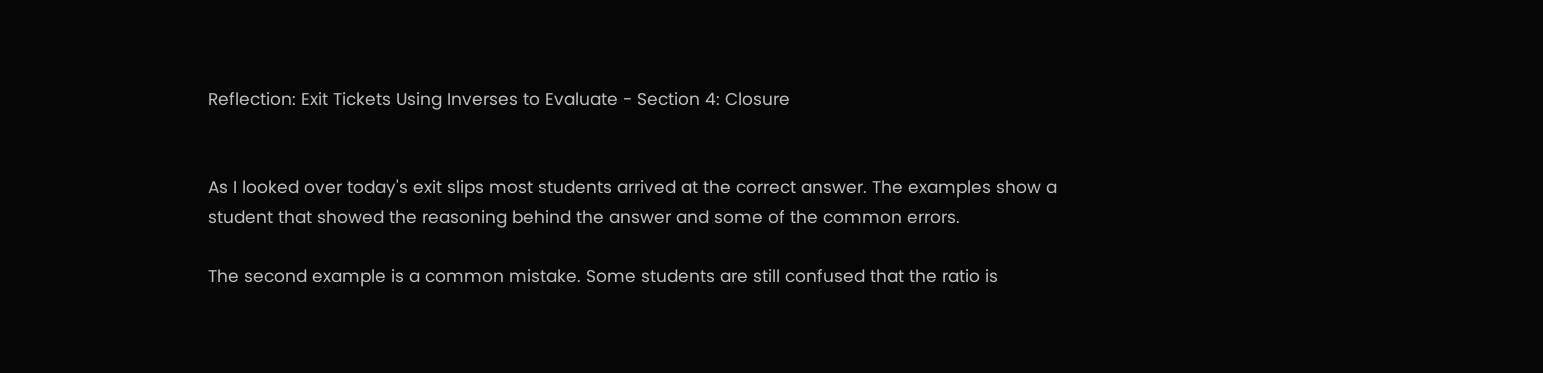Reflection: Exit Tickets Using Inverses to Evaluate - Section 4: Closure


As I looked over today's exit slips most students arrived at the correct answer. The examples show a student that showed the reasoning behind the answer and some of the common errors.

The second example is a common mistake. Some students are still confused that the ratio is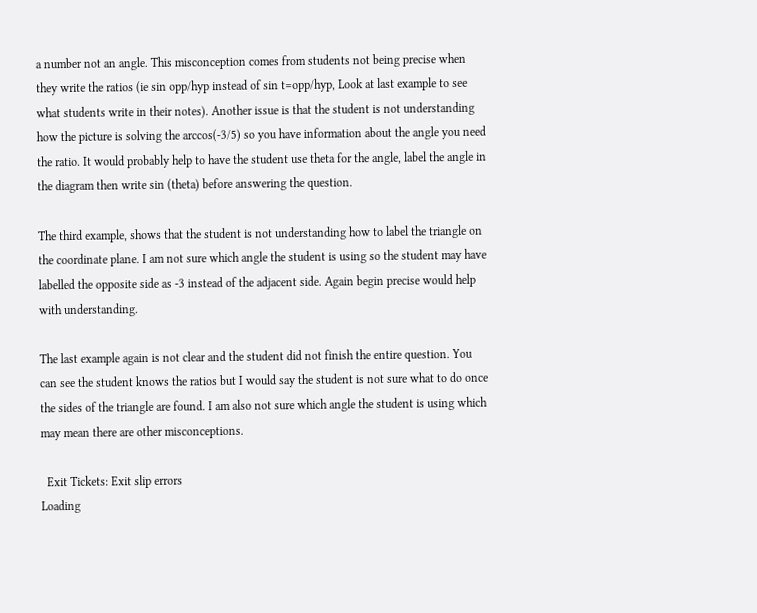a number not an angle. This misconception comes from students not being precise when they write the ratios (ie sin opp/hyp instead of sin t=opp/hyp, Look at last example to see what students write in their notes). Another issue is that the student is not understanding how the picture is solving the arccos(-3/5) so you have information about the angle you need the ratio. It would probably help to have the student use theta for the angle, label the angle in the diagram then write sin (theta) before answering the question.

The third example, shows that the student is not understanding how to label the triangle on the coordinate plane. I am not sure which angle the student is using so the student may have labelled the opposite side as -3 instead of the adjacent side. Again begin precise would help with understanding.

The last example again is not clear and the student did not finish the entire question. You can see the student knows the ratios but I would say the student is not sure what to do once the sides of the triangle are found. I am also not sure which angle the student is using which may mean there are other misconceptions.

  Exit Tickets: Exit slip errors
Loading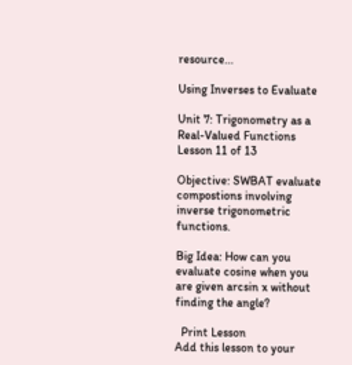resource...

Using Inverses to Evaluate

Unit 7: Trigonometry as a Real-Valued Functions
Lesson 11 of 13

Objective: SWBAT evaluate compostions involving inverse trigonometric functions.

Big Idea: How can you evaluate cosine when you are given arcsin x without finding the angle?

  Print Lesson
Add this lesson to your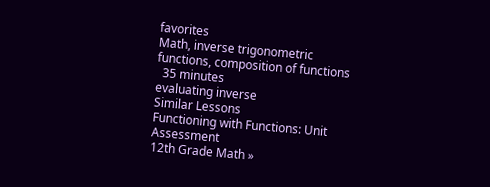favorites
Math, inverse trigonometric functions, composition of functions
  35 minutes
evaluating inverse
Similar Lessons
Functioning with Functions: Unit Assessment
12th Grade Math »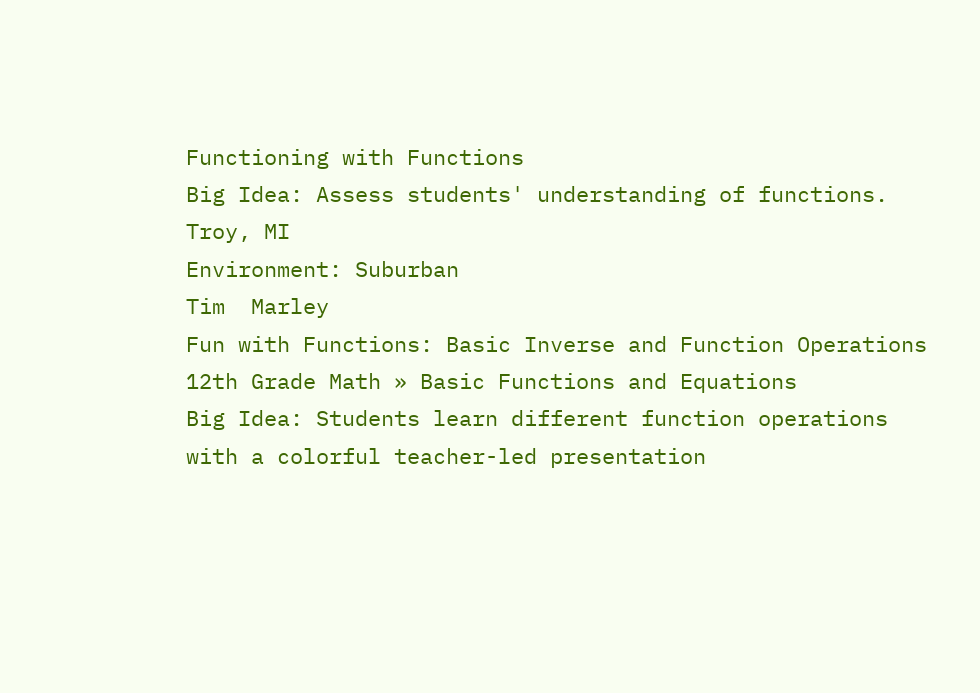Functioning with Functions
Big Idea: Assess students' understanding of functions.
Troy, MI
Environment: Suburban
Tim  Marley
Fun with Functions: Basic Inverse and Function Operations
12th Grade Math » Basic Functions and Equations
Big Idea: Students learn different function operations with a colorful teacher-led presentation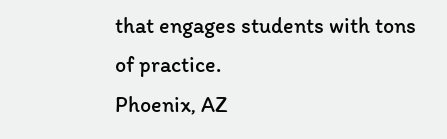that engages students with tons of practice.
Phoenix, AZ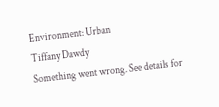Environment: Urban
Tiffany Dawdy
Something went wrong. See details for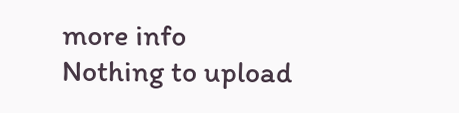more info
Nothing to upload